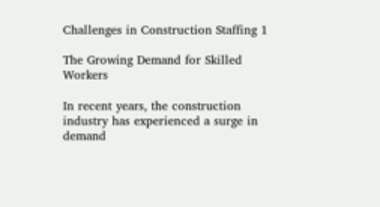Challenges in Construction Staffing 1

The Growing Demand for Skilled Workers

In recent years, the construction industry has experienced a surge in demand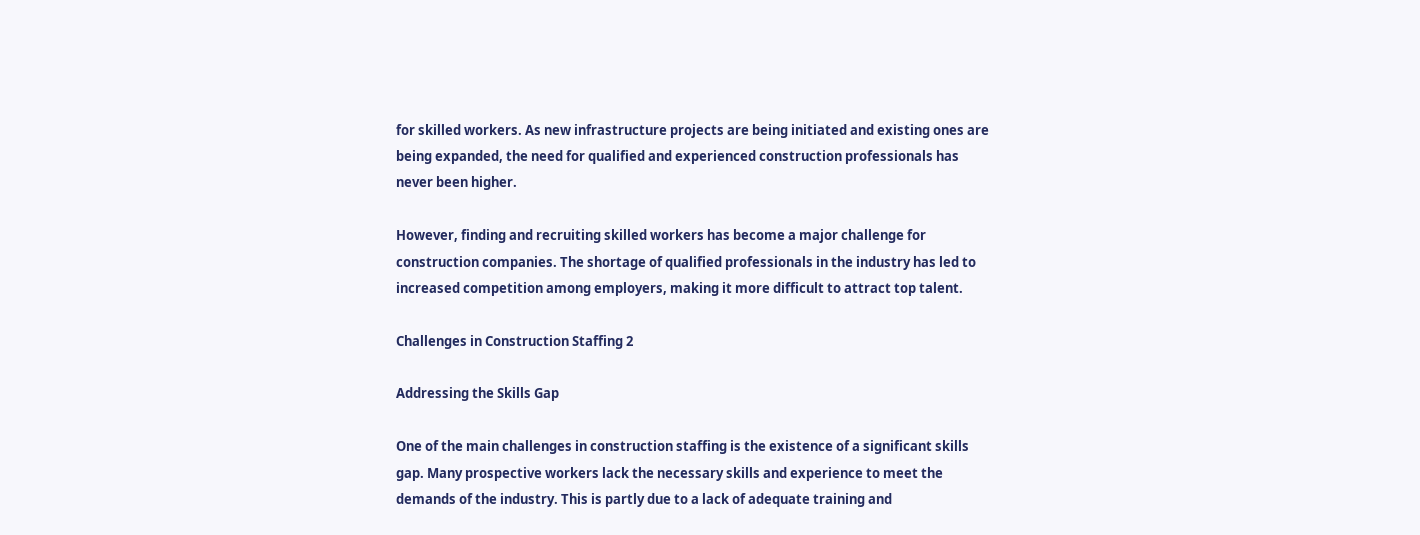for skilled workers. As new infrastructure projects are being initiated and existing ones are being expanded, the need for qualified and experienced construction professionals has never been higher.

However, finding and recruiting skilled workers has become a major challenge for construction companies. The shortage of qualified professionals in the industry has led to increased competition among employers, making it more difficult to attract top talent.

Challenges in Construction Staffing 2

Addressing the Skills Gap

One of the main challenges in construction staffing is the existence of a significant skills gap. Many prospective workers lack the necessary skills and experience to meet the demands of the industry. This is partly due to a lack of adequate training and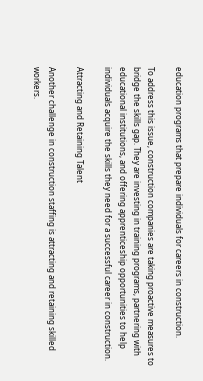education programs that prepare individuals for careers in construction.

To address this issue, construction companies are taking proactive measures to bridge the skills gap. They are investing in training programs, partnering with educational institutions, and offering apprenticeship opportunities to help individuals acquire the skills they need for a successful career in construction.

Attracting and Retaining Talent

Another challenge in construction staffing is attracting and retaining skilled workers.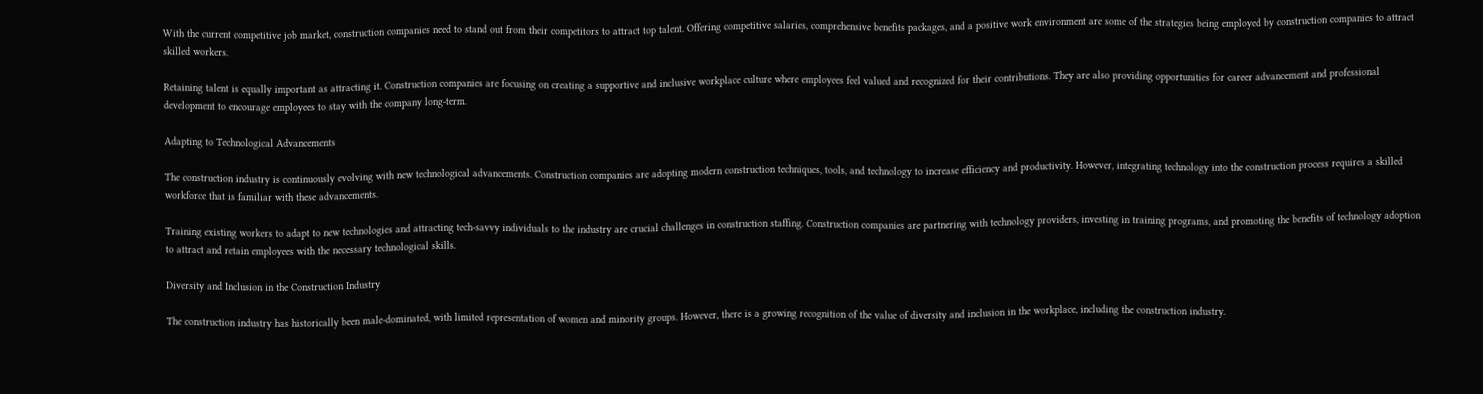With the current competitive job market, construction companies need to stand out from their competitors to attract top talent. Offering competitive salaries, comprehensive benefits packages, and a positive work environment are some of the strategies being employed by construction companies to attract skilled workers.

Retaining talent is equally important as attracting it. Construction companies are focusing on creating a supportive and inclusive workplace culture where employees feel valued and recognized for their contributions. They are also providing opportunities for career advancement and professional development to encourage employees to stay with the company long-term.

Adapting to Technological Advancements

The construction industry is continuously evolving with new technological advancements. Construction companies are adopting modern construction techniques, tools, and technology to increase efficiency and productivity. However, integrating technology into the construction process requires a skilled workforce that is familiar with these advancements.

Training existing workers to adapt to new technologies and attracting tech-savvy individuals to the industry are crucial challenges in construction staffing. Construction companies are partnering with technology providers, investing in training programs, and promoting the benefits of technology adoption to attract and retain employees with the necessary technological skills.

Diversity and Inclusion in the Construction Industry

The construction industry has historically been male-dominated, with limited representation of women and minority groups. However, there is a growing recognition of the value of diversity and inclusion in the workplace, including the construction industry.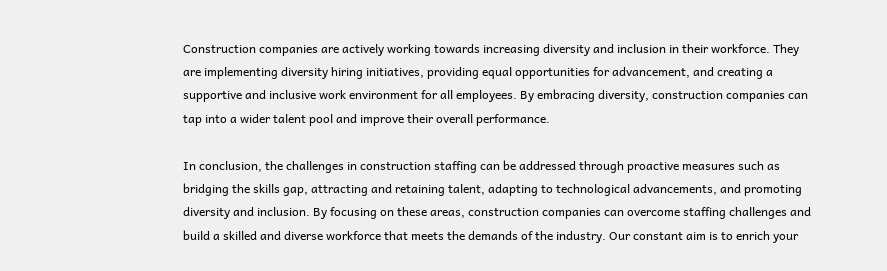Construction companies are actively working towards increasing diversity and inclusion in their workforce. They are implementing diversity hiring initiatives, providing equal opportunities for advancement, and creating a supportive and inclusive work environment for all employees. By embracing diversity, construction companies can tap into a wider talent pool and improve their overall performance.

In conclusion, the challenges in construction staffing can be addressed through proactive measures such as bridging the skills gap, attracting and retaining talent, adapting to technological advancements, and promoting diversity and inclusion. By focusing on these areas, construction companies can overcome staffing challenges and build a skilled and diverse workforce that meets the demands of the industry. Our constant aim is to enrich your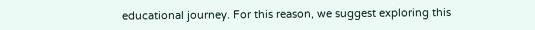educational journey. For this reason, we suggest exploring this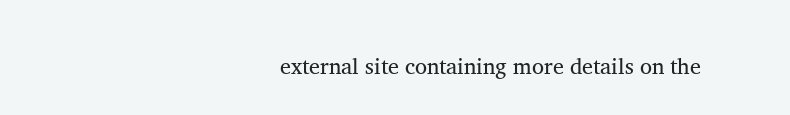external site containing more details on the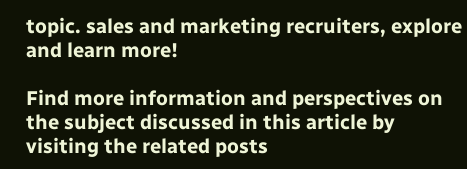topic. sales and marketing recruiters, explore and learn more!

Find more information and perspectives on the subject discussed in this article by visiting the related posts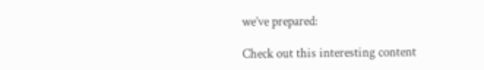we’ve prepared:

Check out this interesting content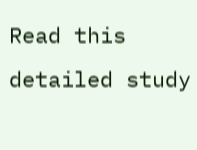Read this detailed study